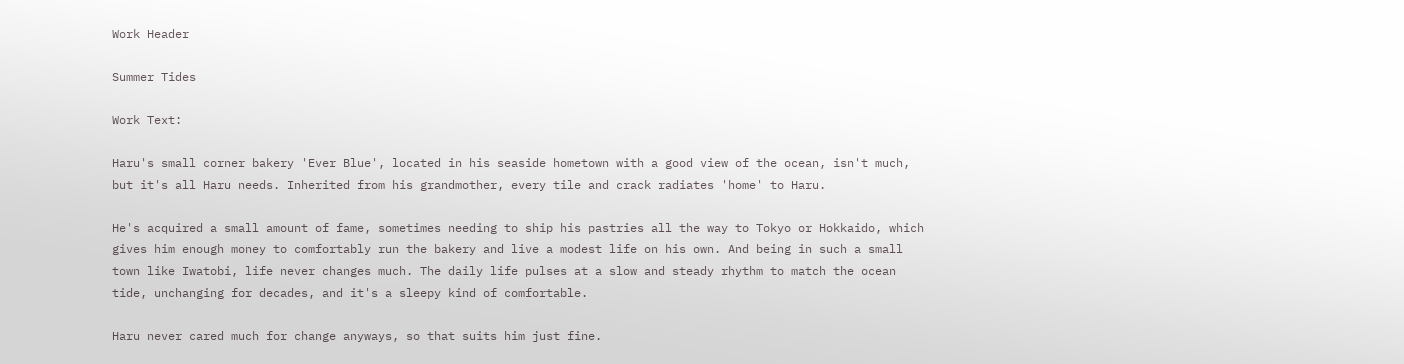Work Header

Summer Tides

Work Text:

Haru's small corner bakery 'Ever Blue', located in his seaside hometown with a good view of the ocean, isn't much, but it's all Haru needs. Inherited from his grandmother, every tile and crack radiates 'home' to Haru.

He's acquired a small amount of fame, sometimes needing to ship his pastries all the way to Tokyo or Hokkaido, which gives him enough money to comfortably run the bakery and live a modest life on his own. And being in such a small town like Iwatobi, life never changes much. The daily life pulses at a slow and steady rhythm to match the ocean tide, unchanging for decades, and it's a sleepy kind of comfortable.

Haru never cared much for change anyways, so that suits him just fine.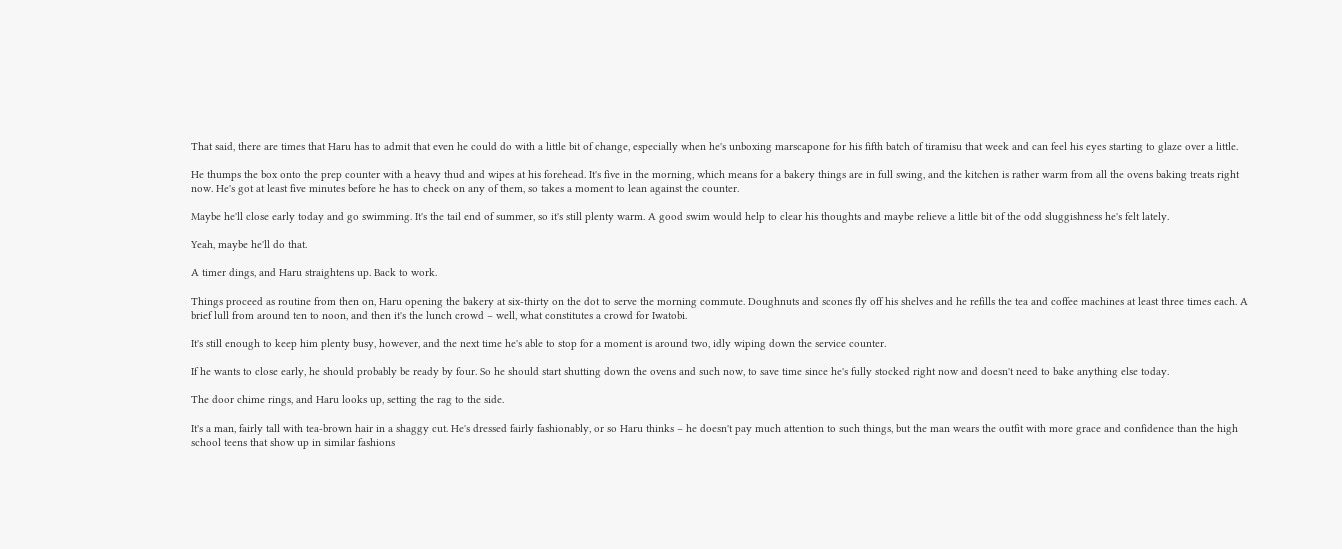That said, there are times that Haru has to admit that even he could do with a little bit of change, especially when he's unboxing marscapone for his fifth batch of tiramisu that week and can feel his eyes starting to glaze over a little.

He thumps the box onto the prep counter with a heavy thud and wipes at his forehead. It's five in the morning, which means for a bakery things are in full swing, and the kitchen is rather warm from all the ovens baking treats right now. He's got at least five minutes before he has to check on any of them, so takes a moment to lean against the counter.

Maybe he'll close early today and go swimming. It's the tail end of summer, so it's still plenty warm. A good swim would help to clear his thoughts and maybe relieve a little bit of the odd sluggishness he's felt lately.

Yeah, maybe he'll do that.

A timer dings, and Haru straightens up. Back to work.

Things proceed as routine from then on, Haru opening the bakery at six-thirty on the dot to serve the morning commute. Doughnuts and scones fly off his shelves and he refills the tea and coffee machines at least three times each. A brief lull from around ten to noon, and then it's the lunch crowd – well, what constitutes a crowd for Iwatobi.

It's still enough to keep him plenty busy, however, and the next time he's able to stop for a moment is around two, idly wiping down the service counter.

If he wants to close early, he should probably be ready by four. So he should start shutting down the ovens and such now, to save time since he's fully stocked right now and doesn't need to bake anything else today.

The door chime rings, and Haru looks up, setting the rag to the side.

It's a man, fairly tall with tea-brown hair in a shaggy cut. He's dressed fairly fashionably, or so Haru thinks – he doesn't pay much attention to such things, but the man wears the outfit with more grace and confidence than the high school teens that show up in similar fashions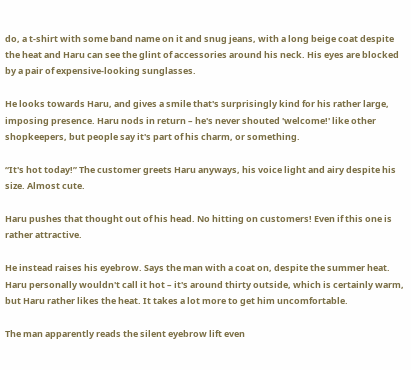do, a t-shirt with some band name on it and snug jeans, with a long beige coat despite the heat and Haru can see the glint of accessories around his neck. His eyes are blocked by a pair of expensive-looking sunglasses.

He looks towards Haru, and gives a smile that's surprisingly kind for his rather large, imposing presence. Haru nods in return – he's never shouted 'welcome!' like other shopkeepers, but people say it's part of his charm, or something.

“It's hot today!” The customer greets Haru anyways, his voice light and airy despite his size. Almost cute.

Haru pushes that thought out of his head. No hitting on customers! Even if this one is rather attractive.

He instead raises his eyebrow. Says the man with a coat on, despite the summer heat. Haru personally wouldn't call it hot – it's around thirty outside, which is certainly warm, but Haru rather likes the heat. It takes a lot more to get him uncomfortable.

The man apparently reads the silent eyebrow lift even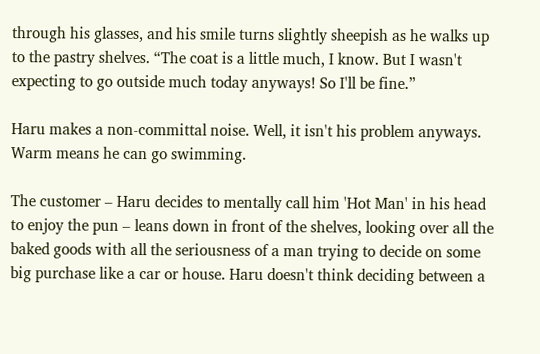through his glasses, and his smile turns slightly sheepish as he walks up to the pastry shelves. “The coat is a little much, I know. But I wasn't expecting to go outside much today anyways! So I'll be fine.”

Haru makes a non-committal noise. Well, it isn't his problem anyways. Warm means he can go swimming.

The customer – Haru decides to mentally call him 'Hot Man' in his head to enjoy the pun – leans down in front of the shelves, looking over all the baked goods with all the seriousness of a man trying to decide on some big purchase like a car or house. Haru doesn't think deciding between a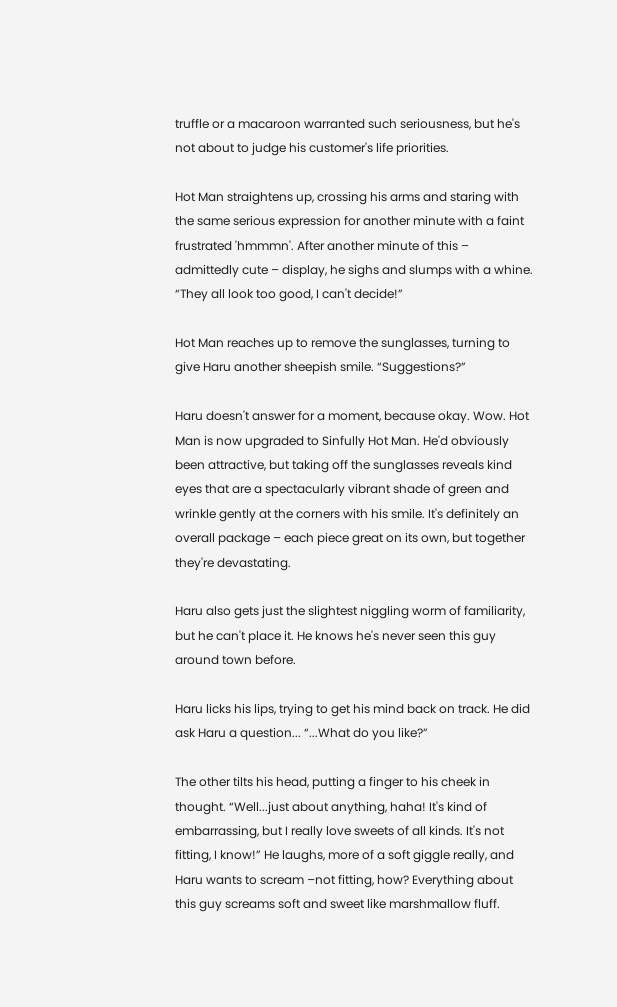truffle or a macaroon warranted such seriousness, but he's not about to judge his customer's life priorities.

Hot Man straightens up, crossing his arms and staring with the same serious expression for another minute with a faint frustrated 'hmmmn'. After another minute of this – admittedly cute – display, he sighs and slumps with a whine. “They all look too good, I can't decide!”

Hot Man reaches up to remove the sunglasses, turning to give Haru another sheepish smile. “Suggestions?”

Haru doesn't answer for a moment, because okay. Wow. Hot Man is now upgraded to Sinfully Hot Man. He'd obviously been attractive, but taking off the sunglasses reveals kind eyes that are a spectacularly vibrant shade of green and wrinkle gently at the corners with his smile. It's definitely an overall package – each piece great on its own, but together they're devastating.

Haru also gets just the slightest niggling worm of familiarity, but he can't place it. He knows he's never seen this guy around town before.

Haru licks his lips, trying to get his mind back on track. He did ask Haru a question... “...What do you like?”

The other tilts his head, putting a finger to his cheek in thought. “Well...just about anything, haha! It's kind of embarrassing, but I really love sweets of all kinds. It's not fitting, I know!” He laughs, more of a soft giggle really, and Haru wants to scream –not fitting, how? Everything about this guy screams soft and sweet like marshmallow fluff.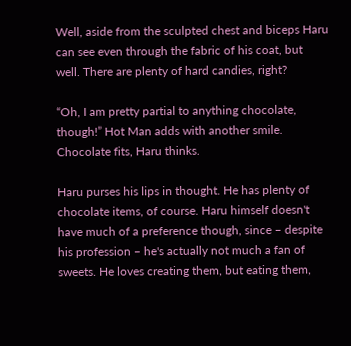Well, aside from the sculpted chest and biceps Haru can see even through the fabric of his coat, but well. There are plenty of hard candies, right?

“Oh, I am pretty partial to anything chocolate, though!” Hot Man adds with another smile. Chocolate fits, Haru thinks.

Haru purses his lips in thought. He has plenty of chocolate items, of course. Haru himself doesn't have much of a preference though, since – despite his profession – he's actually not much a fan of sweets. He loves creating them, but eating them,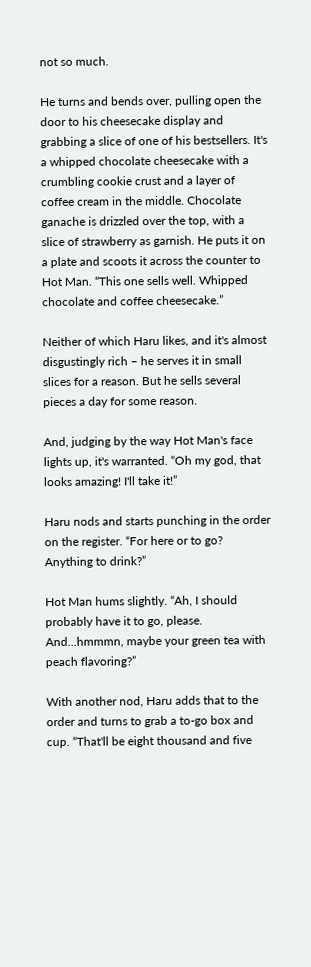not so much.

He turns and bends over, pulling open the door to his cheesecake display and grabbing a slice of one of his bestsellers. It's a whipped chocolate cheesecake with a crumbling cookie crust and a layer of coffee cream in the middle. Chocolate ganache is drizzled over the top, with a slice of strawberry as garnish. He puts it on a plate and scoots it across the counter to Hot Man. “This one sells well. Whipped chocolate and coffee cheesecake.”

Neither of which Haru likes, and it's almost disgustingly rich – he serves it in small slices for a reason. But he sells several pieces a day for some reason.

And, judging by the way Hot Man's face lights up, it's warranted. “Oh my god, that looks amazing! I'll take it!”

Haru nods and starts punching in the order on the register. “For here or to go? Anything to drink?”

Hot Man hums slightly. “Ah, I should probably have it to go, please. And...hmmmn, maybe your green tea with peach flavoring?”

With another nod, Haru adds that to the order and turns to grab a to-go box and cup. “That'll be eight thousand and five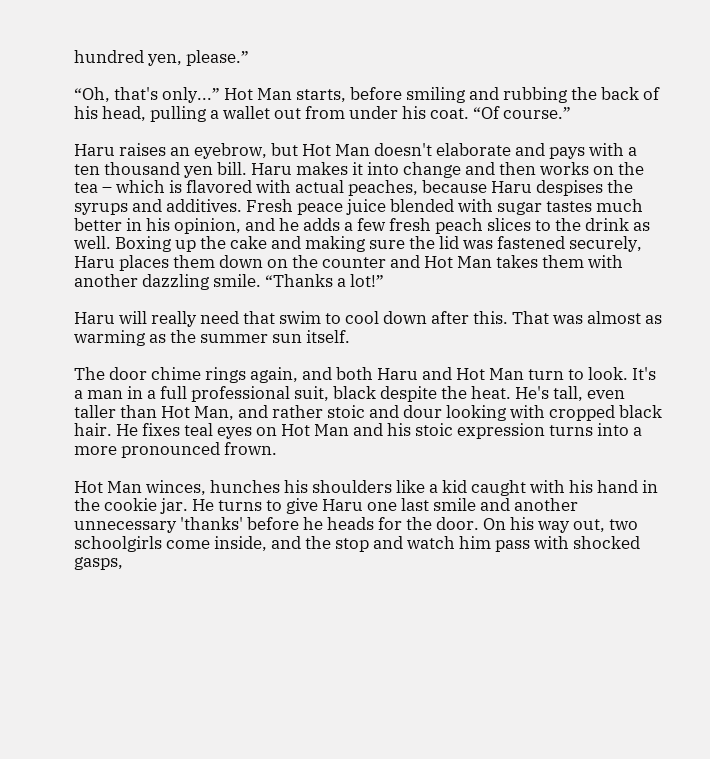hundred yen, please.”

“Oh, that's only...” Hot Man starts, before smiling and rubbing the back of his head, pulling a wallet out from under his coat. “Of course.”

Haru raises an eyebrow, but Hot Man doesn't elaborate and pays with a ten thousand yen bill. Haru makes it into change and then works on the tea – which is flavored with actual peaches, because Haru despises the syrups and additives. Fresh peace juice blended with sugar tastes much better in his opinion, and he adds a few fresh peach slices to the drink as well. Boxing up the cake and making sure the lid was fastened securely, Haru places them down on the counter and Hot Man takes them with another dazzling smile. “Thanks a lot!”

Haru will really need that swim to cool down after this. That was almost as warming as the summer sun itself.

The door chime rings again, and both Haru and Hot Man turn to look. It's a man in a full professional suit, black despite the heat. He's tall, even taller than Hot Man, and rather stoic and dour looking with cropped black hair. He fixes teal eyes on Hot Man and his stoic expression turns into a more pronounced frown.

Hot Man winces, hunches his shoulders like a kid caught with his hand in the cookie jar. He turns to give Haru one last smile and another unnecessary 'thanks' before he heads for the door. On his way out, two schoolgirls come inside, and the stop and watch him pass with shocked gasps,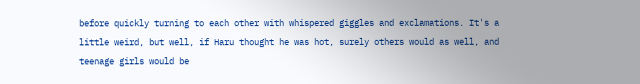before quickly turning to each other with whispered giggles and exclamations. It's a little weird, but well, if Haru thought he was hot, surely others would as well, and teenage girls would be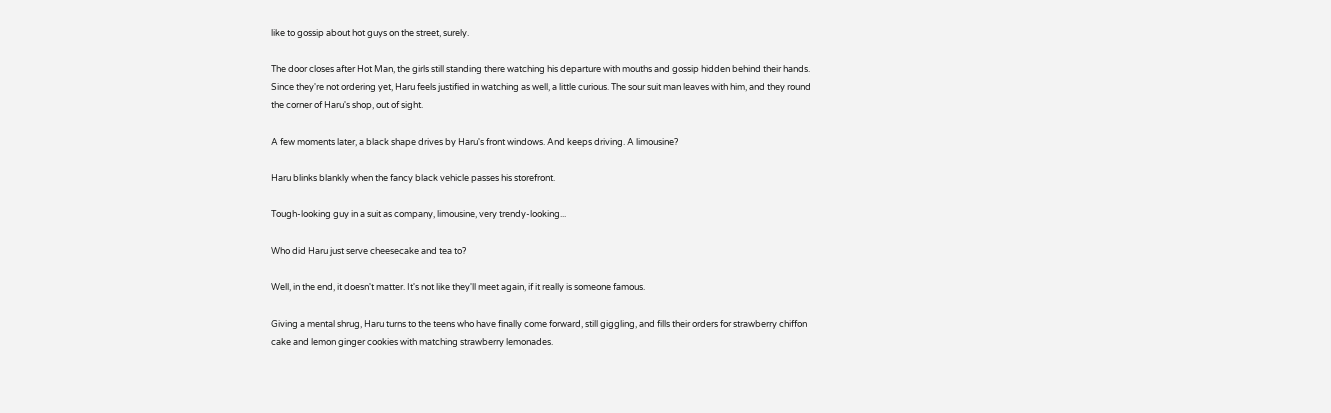like to gossip about hot guys on the street, surely.

The door closes after Hot Man, the girls still standing there watching his departure with mouths and gossip hidden behind their hands. Since they're not ordering yet, Haru feels justified in watching as well, a little curious. The sour suit man leaves with him, and they round the corner of Haru's shop, out of sight.

A few moments later, a black shape drives by Haru's front windows. And keeps driving. A limousine?

Haru blinks blankly when the fancy black vehicle passes his storefront.

Tough-looking guy in a suit as company, limousine, very trendy-looking...

Who did Haru just serve cheesecake and tea to?

Well, in the end, it doesn't matter. It's not like they'll meet again, if it really is someone famous.

Giving a mental shrug, Haru turns to the teens who have finally come forward, still giggling, and fills their orders for strawberry chiffon cake and lemon ginger cookies with matching strawberry lemonades.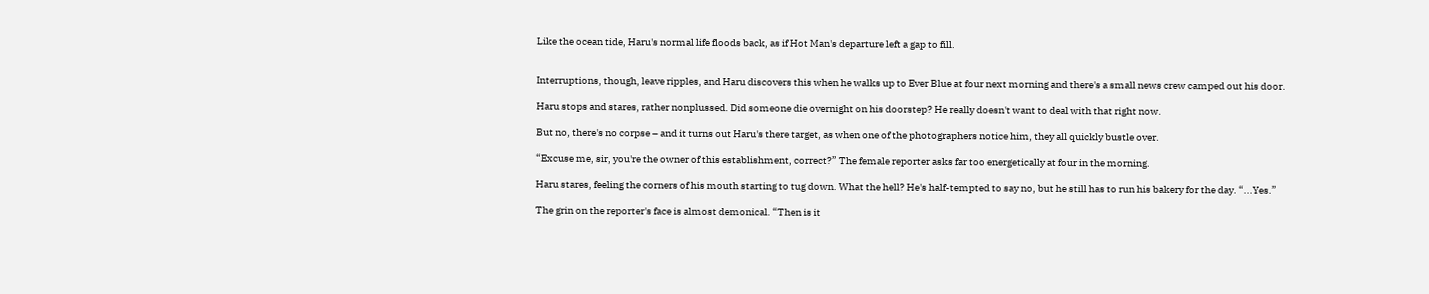Like the ocean tide, Haru's normal life floods back, as if Hot Man's departure left a gap to fill.


Interruptions, though, leave ripples, and Haru discovers this when he walks up to Ever Blue at four next morning and there's a small news crew camped out his door.

Haru stops and stares, rather nonplussed. Did someone die overnight on his doorstep? He really doesn't want to deal with that right now.

But no, there's no corpse – and it turns out Haru's there target, as when one of the photographers notice him, they all quickly bustle over.

“Excuse me, sir, you're the owner of this establishment, correct?” The female reporter asks far too energetically at four in the morning.

Haru stares, feeling the corners of his mouth starting to tug down. What the hell? He's half-tempted to say no, but he still has to run his bakery for the day. “...Yes.”

The grin on the reporter's face is almost demonical. “Then is it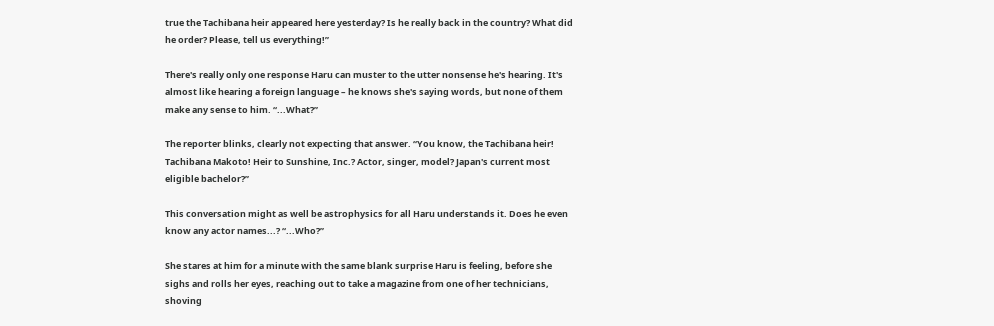true the Tachibana heir appeared here yesterday? Is he really back in the country? What did he order? Please, tell us everything!”

There's really only one response Haru can muster to the utter nonsense he's hearing. It's almost like hearing a foreign language – he knows she's saying words, but none of them make any sense to him. “...What?”

The reporter blinks, clearly not expecting that answer. “You know, the Tachibana heir! Tachibana Makoto! Heir to Sunshine, Inc.? Actor, singer, model? Japan's current most eligible bachelor?”

This conversation might as well be astrophysics for all Haru understands it. Does he even know any actor names...? “...Who?”

She stares at him for a minute with the same blank surprise Haru is feeling, before she sighs and rolls her eyes, reaching out to take a magazine from one of her technicians, shoving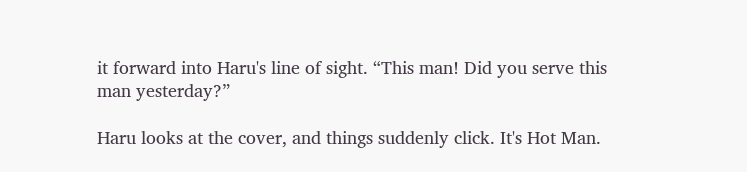it forward into Haru's line of sight. “This man! Did you serve this man yesterday?”

Haru looks at the cover, and things suddenly click. It's Hot Man.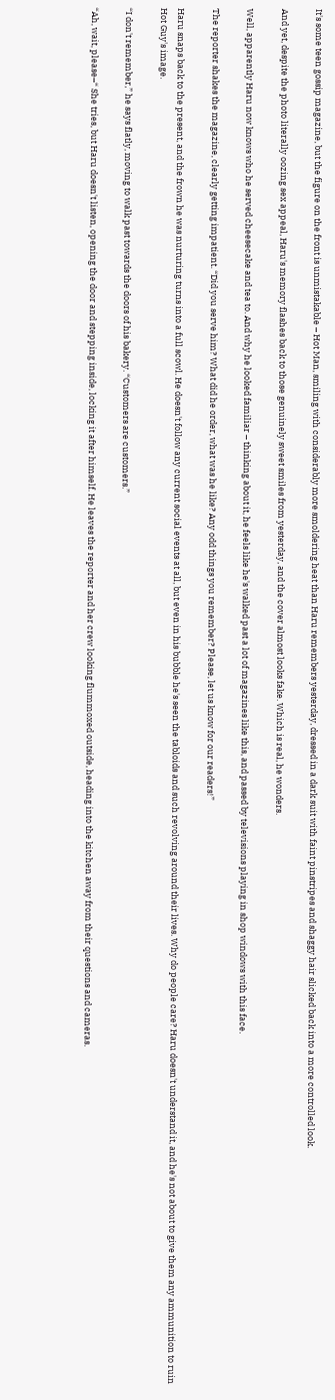It's some teen gossip magazine, but the figure on the front is unmistakable – Hot Man, smiling with considerably more smoldering heat than Haru remembers yesterday, dressed in a dark suit with faint pinstripes and shaggy hair slicked back into a more controlled look.

And yet, despite the photo literally oozing sex appeal, Haru's memory flashes back to those genuinely sweet smiles from yesterday, and the cover almost looks fake. Which is real, he wonders.

Well, apparently Haru now knows who he served cheesecake and tea to. And why he looked familiar – thinking about it, he feels like he's walked past a lot of magazines like this, and passed by televisions playing in shop windows with this face.

The reporter shakes the magazine, clearly getting impatient. “Did you serve him? What did he order, what was he like? Any odd things you remember? Please, let us know for our readers!”

Haru snaps back to the present, and the frown he was nurturing turns into a full scowl. He doesn't follow any current social events at all, but even in his bubble he's seen the tabloids and such revolving around their lives. Why do people care? Haru doesn't understand it, and he's not about to give them any ammunition to ruin Hot Guy's image.

“I don't remember,” he says flatly, moving to walk past towards the doors of his bakery. “Customers are customers.”

“Ah, wait, please–“ She tries, but Haru doesn't listen, opening the door and stepping inside, locking it after himself. He leaves the reporter and her crew looking flummoxed outside, heading into the kitchen away from their questions and cameras.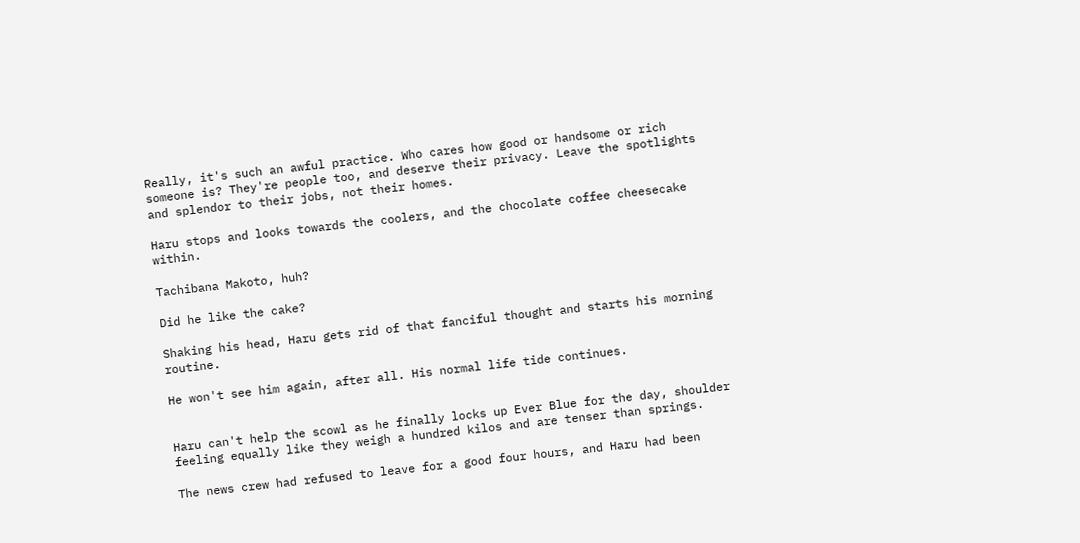Really, it's such an awful practice. Who cares how good or handsome or rich someone is? They're people too, and deserve their privacy. Leave the spotlights and splendor to their jobs, not their homes.

Haru stops and looks towards the coolers, and the chocolate coffee cheesecake within.

Tachibana Makoto, huh?

Did he like the cake?

Shaking his head, Haru gets rid of that fanciful thought and starts his morning routine.

He won't see him again, after all. His normal life tide continues.


Haru can't help the scowl as he finally locks up Ever Blue for the day, shoulder feeling equally like they weigh a hundred kilos and are tenser than springs.

The news crew had refused to leave for a good four hours, and Haru had been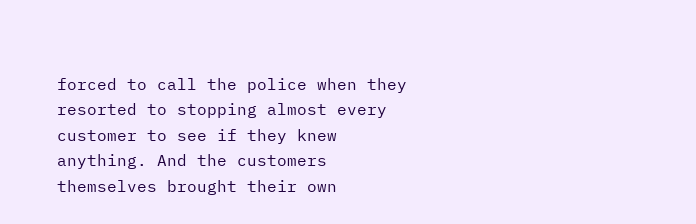forced to call the police when they resorted to stopping almost every customer to see if they knew anything. And the customers themselves brought their own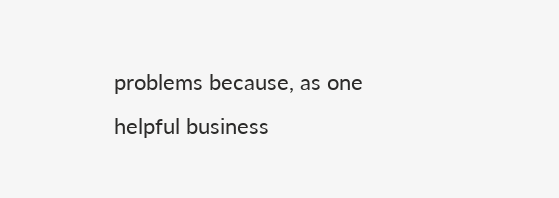problems because, as one helpful business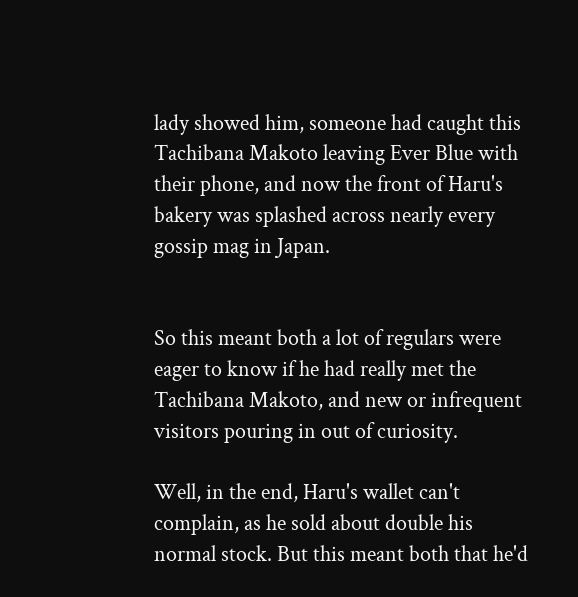lady showed him, someone had caught this Tachibana Makoto leaving Ever Blue with their phone, and now the front of Haru's bakery was splashed across nearly every gossip mag in Japan.


So this meant both a lot of regulars were eager to know if he had really met the Tachibana Makoto, and new or infrequent visitors pouring in out of curiosity.

Well, in the end, Haru's wallet can't complain, as he sold about double his normal stock. But this meant both that he'd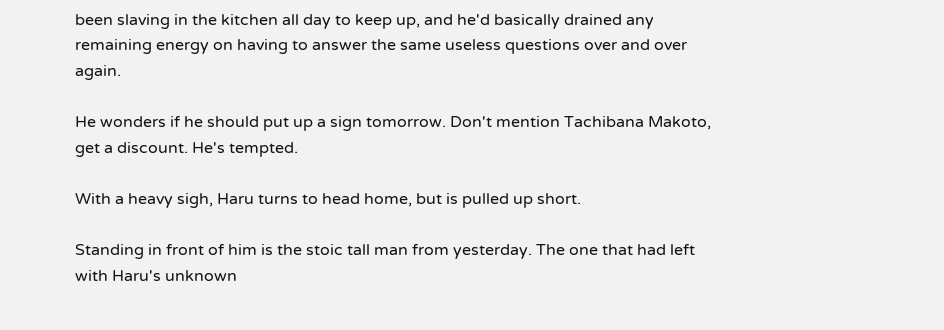been slaving in the kitchen all day to keep up, and he'd basically drained any remaining energy on having to answer the same useless questions over and over again.

He wonders if he should put up a sign tomorrow. Don't mention Tachibana Makoto, get a discount. He's tempted.

With a heavy sigh, Haru turns to head home, but is pulled up short.

Standing in front of him is the stoic tall man from yesterday. The one that had left with Haru's unknown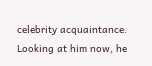celebrity acquaintance. Looking at him now, he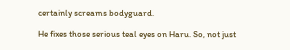certainly screams bodyguard.

He fixes those serious teal eyes on Haru. So, not just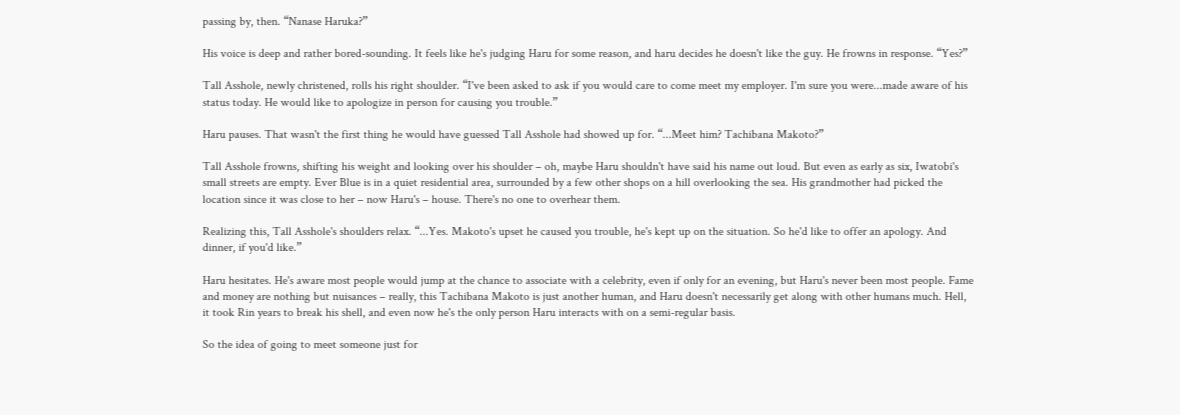passing by, then. “Nanase Haruka?”

His voice is deep and rather bored-sounding. It feels like he's judging Haru for some reason, and haru decides he doesn't like the guy. He frowns in response. “Yes?”

Tall Asshole, newly christened, rolls his right shoulder. “I've been asked to ask if you would care to come meet my employer. I'm sure you were...made aware of his status today. He would like to apologize in person for causing you trouble.”

Haru pauses. That wasn't the first thing he would have guessed Tall Asshole had showed up for. “...Meet him? Tachibana Makoto?”

Tall Asshole frowns, shifting his weight and looking over his shoulder – oh, maybe Haru shouldn't have said his name out loud. But even as early as six, Iwatobi's small streets are empty. Ever Blue is in a quiet residential area, surrounded by a few other shops on a hill overlooking the sea. His grandmother had picked the location since it was close to her – now Haru's – house. There's no one to overhear them.

Realizing this, Tall Asshole's shoulders relax. “...Yes. Makoto's upset he caused you trouble, he's kept up on the situation. So he'd like to offer an apology. And dinner, if you'd like.”

Haru hesitates. He's aware most people would jump at the chance to associate with a celebrity, even if only for an evening, but Haru's never been most people. Fame and money are nothing but nuisances – really, this Tachibana Makoto is just another human, and Haru doesn't necessarily get along with other humans much. Hell, it took Rin years to break his shell, and even now he's the only person Haru interacts with on a semi-regular basis.

So the idea of going to meet someone just for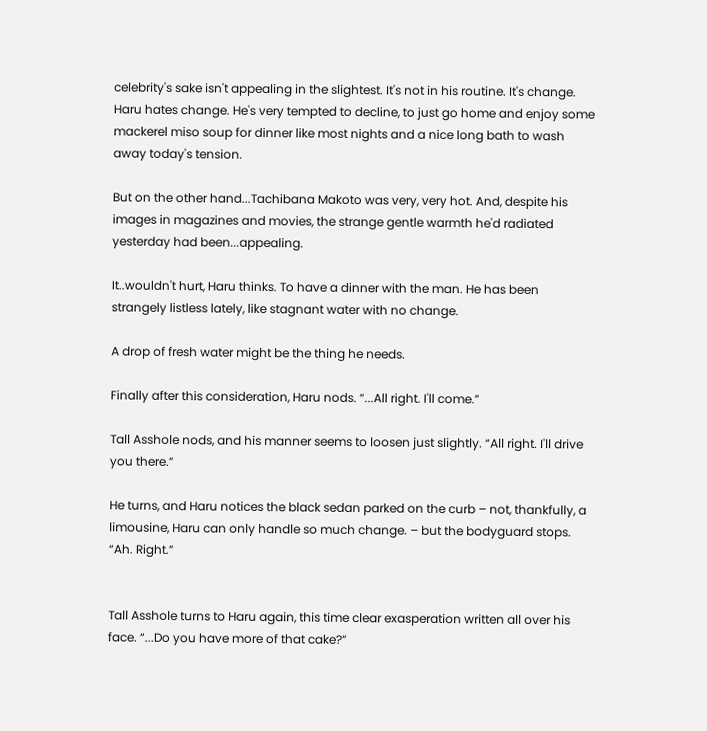celebrity's sake isn't appealing in the slightest. It's not in his routine. It's change. Haru hates change. He's very tempted to decline, to just go home and enjoy some mackerel miso soup for dinner like most nights and a nice long bath to wash away today's tension.

But on the other hand...Tachibana Makoto was very, very hot. And, despite his images in magazines and movies, the strange gentle warmth he'd radiated yesterday had been...appealing.

It..wouldn't hurt, Haru thinks. To have a dinner with the man. He has been strangely listless lately, like stagnant water with no change.

A drop of fresh water might be the thing he needs.

Finally after this consideration, Haru nods. “...All right. I'll come.”

Tall Asshole nods, and his manner seems to loosen just slightly. “All right. I'll drive you there.”

He turns, and Haru notices the black sedan parked on the curb – not, thankfully, a limousine, Haru can only handle so much change. – but the bodyguard stops. “Ah. Right.”


Tall Asshole turns to Haru again, this time clear exasperation written all over his face. “...Do you have more of that cake?”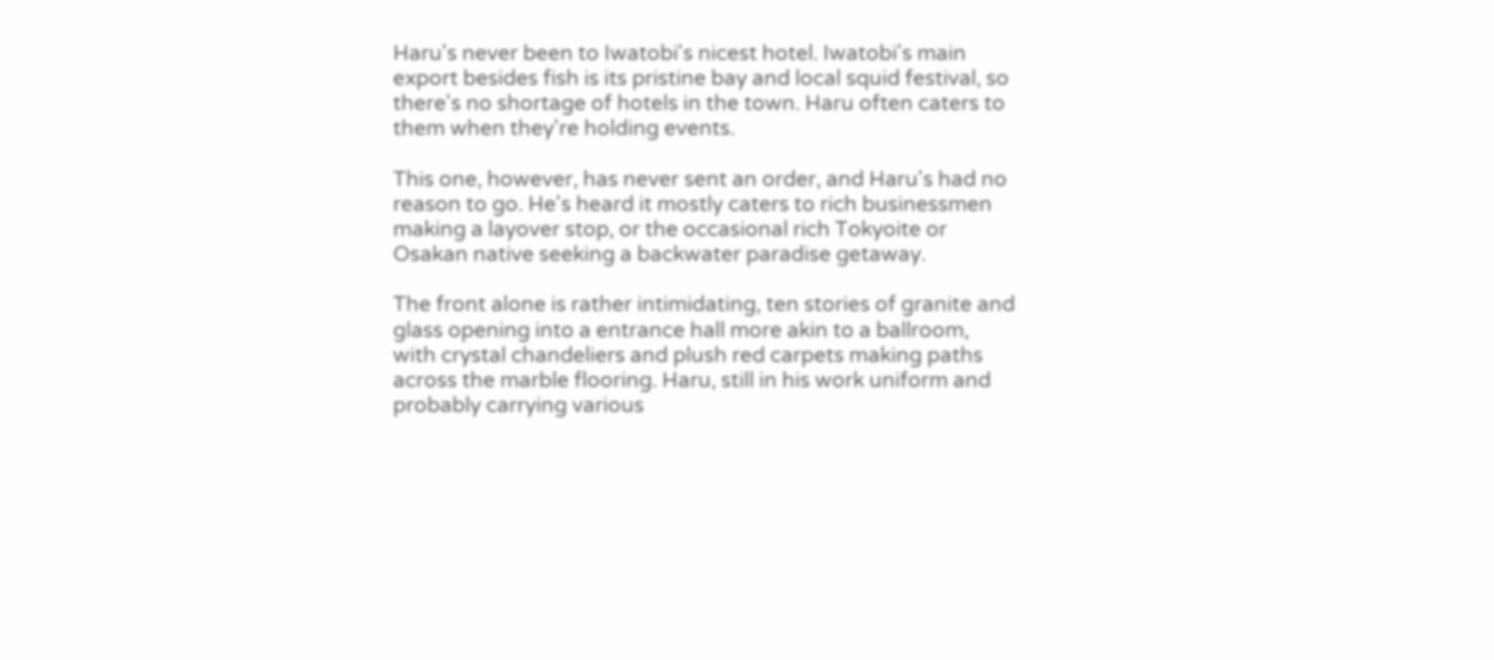Haru's never been to Iwatobi's nicest hotel. Iwatobi's main export besides fish is its pristine bay and local squid festival, so there's no shortage of hotels in the town. Haru often caters to them when they're holding events.

This one, however, has never sent an order, and Haru's had no reason to go. He's heard it mostly caters to rich businessmen making a layover stop, or the occasional rich Tokyoite or Osakan native seeking a backwater paradise getaway.

The front alone is rather intimidating, ten stories of granite and glass opening into a entrance hall more akin to a ballroom, with crystal chandeliers and plush red carpets making paths across the marble flooring. Haru, still in his work uniform and probably carrying various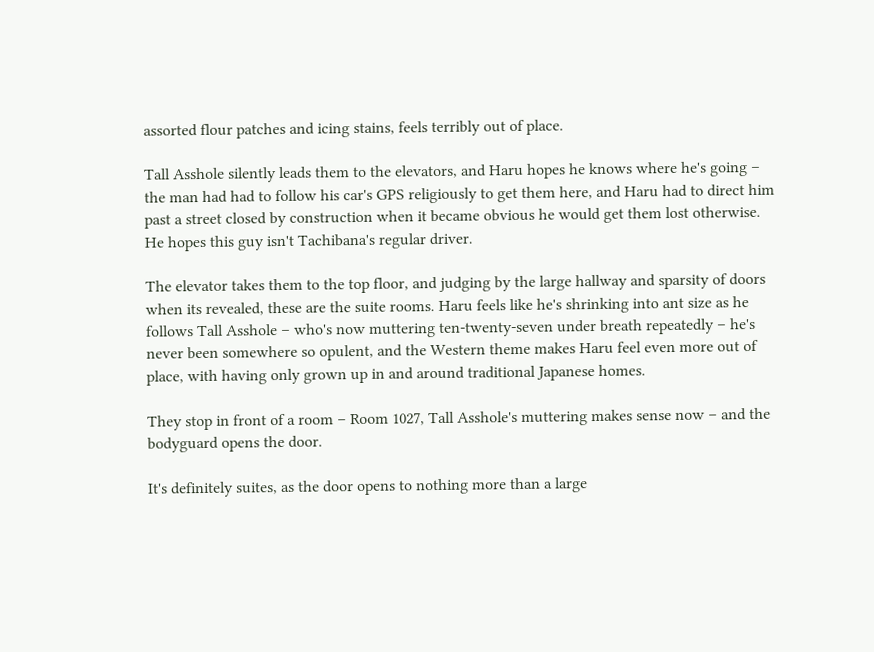assorted flour patches and icing stains, feels terribly out of place.

Tall Asshole silently leads them to the elevators, and Haru hopes he knows where he's going – the man had had to follow his car's GPS religiously to get them here, and Haru had to direct him past a street closed by construction when it became obvious he would get them lost otherwise. He hopes this guy isn't Tachibana's regular driver.

The elevator takes them to the top floor, and judging by the large hallway and sparsity of doors when its revealed, these are the suite rooms. Haru feels like he's shrinking into ant size as he follows Tall Asshole – who's now muttering ten-twenty-seven under breath repeatedly – he's never been somewhere so opulent, and the Western theme makes Haru feel even more out of place, with having only grown up in and around traditional Japanese homes.

They stop in front of a room – Room 1027, Tall Asshole's muttering makes sense now – and the bodyguard opens the door.

It's definitely suites, as the door opens to nothing more than a large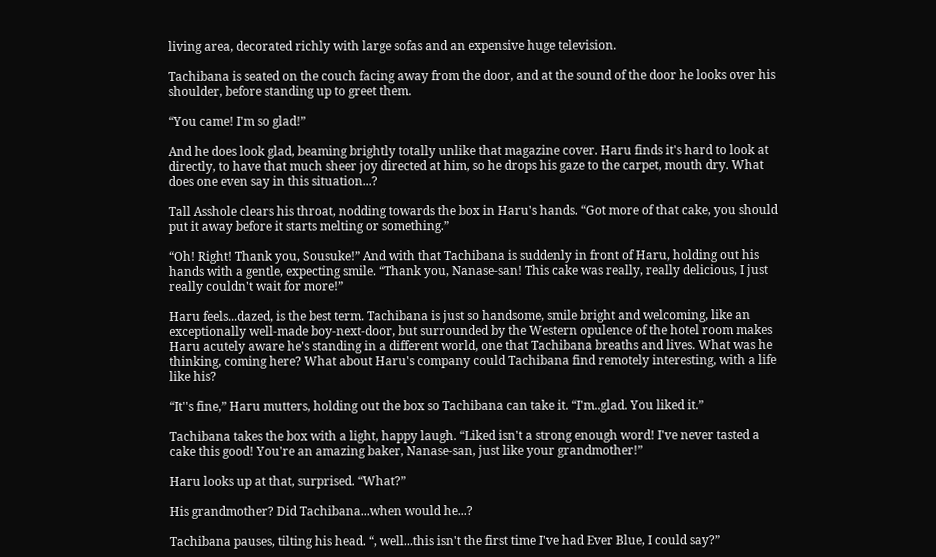living area, decorated richly with large sofas and an expensive huge television.

Tachibana is seated on the couch facing away from the door, and at the sound of the door he looks over his shoulder, before standing up to greet them.

“You came! I'm so glad!”

And he does look glad, beaming brightly totally unlike that magazine cover. Haru finds it's hard to look at directly, to have that much sheer joy directed at him, so he drops his gaze to the carpet, mouth dry. What does one even say in this situation...?

Tall Asshole clears his throat, nodding towards the box in Haru's hands. “Got more of that cake, you should put it away before it starts melting or something.”

“Oh! Right! Thank you, Sousuke!” And with that Tachibana is suddenly in front of Haru, holding out his hands with a gentle, expecting smile. “Thank you, Nanase-san! This cake was really, really delicious, I just really couldn't wait for more!”

Haru feels...dazed, is the best term. Tachibana is just so handsome, smile bright and welcoming, like an exceptionally well-made boy-next-door, but surrounded by the Western opulence of the hotel room makes Haru acutely aware he's standing in a different world, one that Tachibana breaths and lives. What was he thinking, coming here? What about Haru's company could Tachibana find remotely interesting, with a life like his?

“It''s fine,” Haru mutters, holding out the box so Tachibana can take it. “I'm..glad. You liked it.”

Tachibana takes the box with a light, happy laugh. “Liked isn't a strong enough word! I've never tasted a cake this good! You're an amazing baker, Nanase-san, just like your grandmother!”

Haru looks up at that, surprised. “What?”

His grandmother? Did Tachibana...when would he...?

Tachibana pauses, tilting his head. “, well...this isn't the first time I've had Ever Blue, I could say?”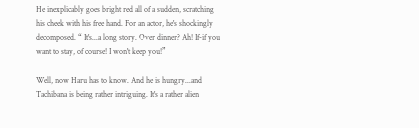He inexplicably goes bright red all of a sudden, scratching his cheek with his free hand. For an actor, he's shockingly decomposed. “ It's...a long story. Over dinner? Ah! If-if you want to stay, of course! I won't keep you!”

Well, now Haru has to know. And he is hungry...and Tachibana is being rather intriguing. It's a rather alien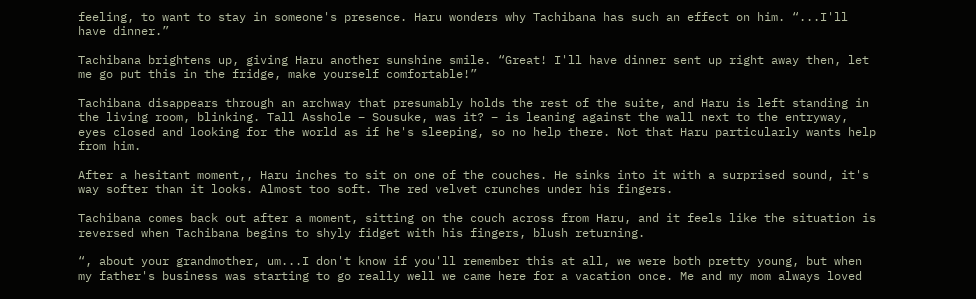feeling, to want to stay in someone's presence. Haru wonders why Tachibana has such an effect on him. “...I'll have dinner.”

Tachibana brightens up, giving Haru another sunshine smile. “Great! I'll have dinner sent up right away then, let me go put this in the fridge, make yourself comfortable!”

Tachibana disappears through an archway that presumably holds the rest of the suite, and Haru is left standing in the living room, blinking. Tall Asshole – Sousuke, was it? – is leaning against the wall next to the entryway, eyes closed and looking for the world as if he's sleeping, so no help there. Not that Haru particularly wants help from him.

After a hesitant moment,, Haru inches to sit on one of the couches. He sinks into it with a surprised sound, it's way softer than it looks. Almost too soft. The red velvet crunches under his fingers.

Tachibana comes back out after a moment, sitting on the couch across from Haru, and it feels like the situation is reversed when Tachibana begins to shyly fidget with his fingers, blush returning.

“, about your grandmother, um...I don't know if you'll remember this at all, we were both pretty young, but when my father's business was starting to go really well we came here for a vacation once. Me and my mom always loved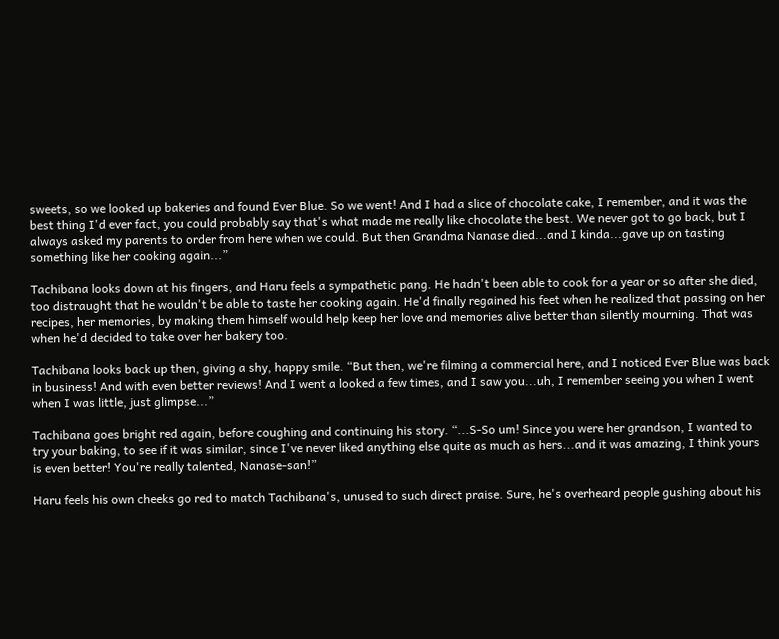sweets, so we looked up bakeries and found Ever Blue. So we went! And I had a slice of chocolate cake, I remember, and it was the best thing I'd ever fact, you could probably say that's what made me really like chocolate the best. We never got to go back, but I always asked my parents to order from here when we could. But then Grandma Nanase died...and I kinda...gave up on tasting something like her cooking again...”

Tachibana looks down at his fingers, and Haru feels a sympathetic pang. He hadn't been able to cook for a year or so after she died, too distraught that he wouldn't be able to taste her cooking again. He'd finally regained his feet when he realized that passing on her recipes, her memories, by making them himself would help keep her love and memories alive better than silently mourning. That was when he'd decided to take over her bakery too.

Tachibana looks back up then, giving a shy, happy smile. “But then, we're filming a commercial here, and I noticed Ever Blue was back in business! And with even better reviews! And I went a looked a few times, and I saw you...uh, I remember seeing you when I went when I was little, just glimpse...”

Tachibana goes bright red again, before coughing and continuing his story. “...S-So um! Since you were her grandson, I wanted to try your baking, to see if it was similar, since I've never liked anything else quite as much as hers...and it was amazing, I think yours is even better! You're really talented, Nanase-san!”

Haru feels his own cheeks go red to match Tachibana's, unused to such direct praise. Sure, he's overheard people gushing about his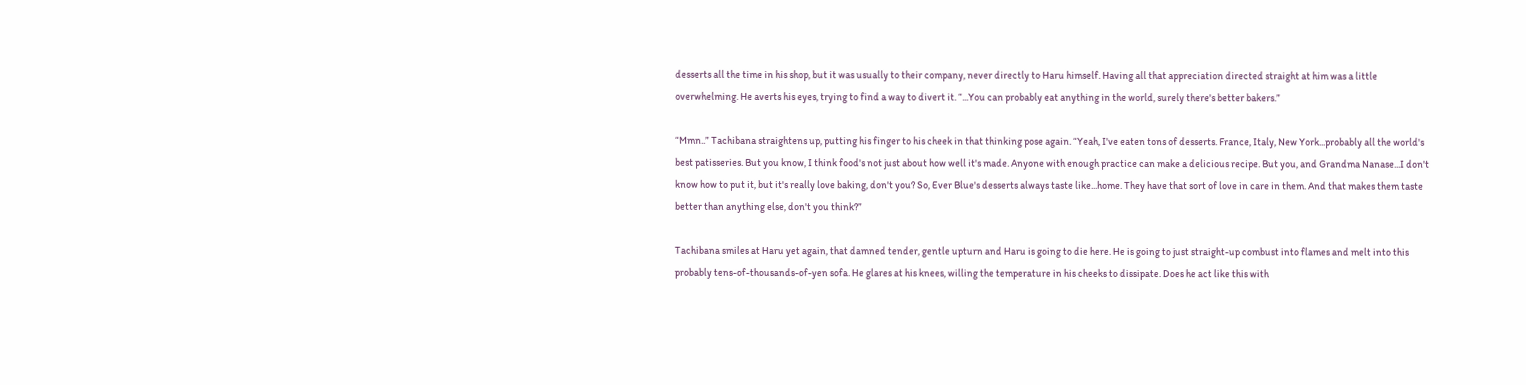desserts all the time in his shop, but it was usually to their company, never directly to Haru himself. Having all that appreciation directed straight at him was a little overwhelming. He averts his eyes, trying to find a way to divert it. “...You can probably eat anything in the world, surely there's better bakers.”

“Mmn..” Tachibana straightens up, putting his finger to his cheek in that thinking pose again. “Yeah, I've eaten tons of desserts. France, Italy, New York...probably all the world's best patisseries. But you know, I think food's not just about how well it's made. Anyone with enough practice can make a delicious recipe. But you, and Grandma Nanase...I don't know how to put it, but it's really love baking, don't you? So, Ever Blue's desserts always taste like...home. They have that sort of love in care in them. And that makes them taste better than anything else, don't you think?”

Tachibana smiles at Haru yet again, that damned tender, gentle upturn and Haru is going to die here. He is going to just straight-up combust into flames and melt into this probably tens-of-thousands-of-yen sofa. He glares at his knees, willing the temperature in his cheeks to dissipate. Does he act like this with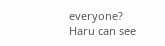everyone? Haru can see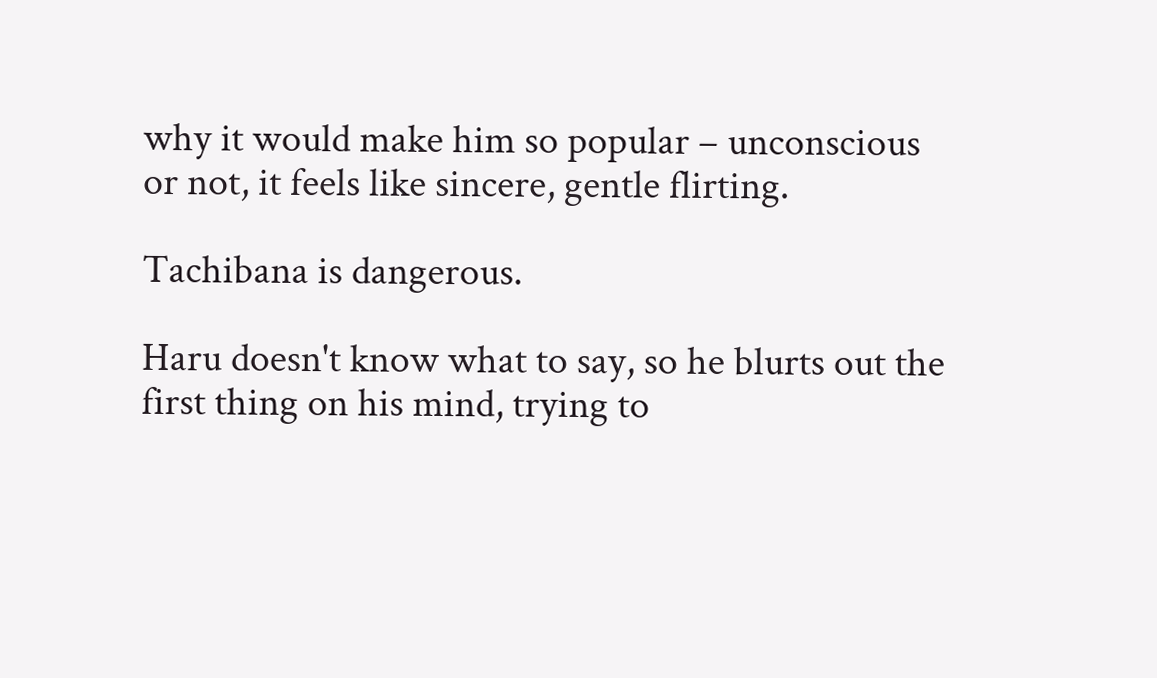why it would make him so popular – unconscious or not, it feels like sincere, gentle flirting.

Tachibana is dangerous.

Haru doesn't know what to say, so he blurts out the first thing on his mind, trying to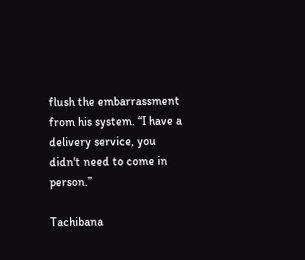flush the embarrassment from his system. “I have a delivery service, you didn't need to come in person.”

Tachibana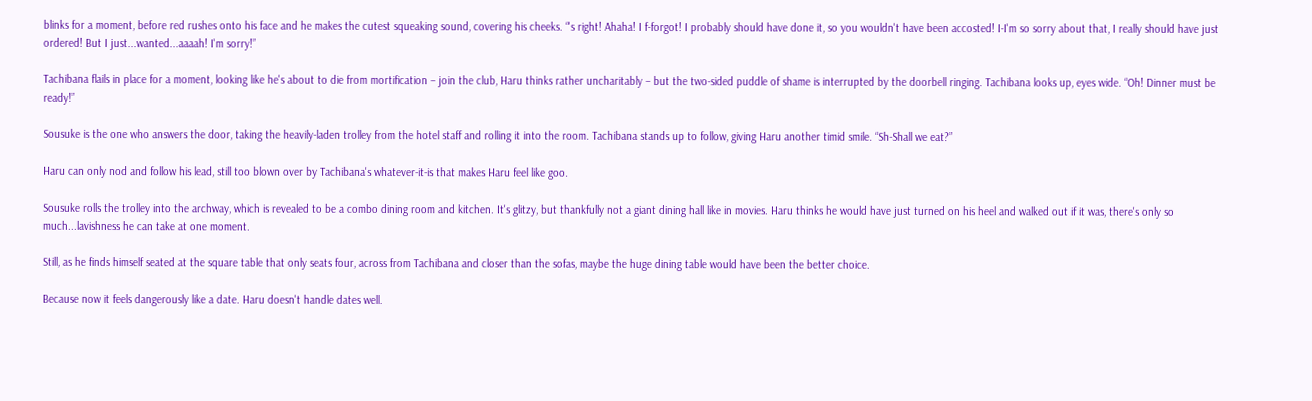blinks for a moment, before red rushes onto his face and he makes the cutest squeaking sound, covering his cheeks. “'s right! Ahaha! I f-forgot! I probably should have done it, so you wouldn't have been accosted! I-I'm so sorry about that, I really should have just ordered! But I just...wanted...aaaah! I'm sorry!”

Tachibana flails in place for a moment, looking like he's about to die from mortification – join the club, Haru thinks rather uncharitably – but the two-sided puddle of shame is interrupted by the doorbell ringing. Tachibana looks up, eyes wide. “Oh! Dinner must be ready!”

Sousuke is the one who answers the door, taking the heavily-laden trolley from the hotel staff and rolling it into the room. Tachibana stands up to follow, giving Haru another timid smile. “Sh-Shall we eat?”

Haru can only nod and follow his lead, still too blown over by Tachibana's whatever-it-is that makes Haru feel like goo.

Sousuke rolls the trolley into the archway, which is revealed to be a combo dining room and kitchen. It's glitzy, but thankfully not a giant dining hall like in movies. Haru thinks he would have just turned on his heel and walked out if it was, there's only so much...lavishness he can take at one moment.

Still, as he finds himself seated at the square table that only seats four, across from Tachibana and closer than the sofas, maybe the huge dining table would have been the better choice.

Because now it feels dangerously like a date. Haru doesn't handle dates well.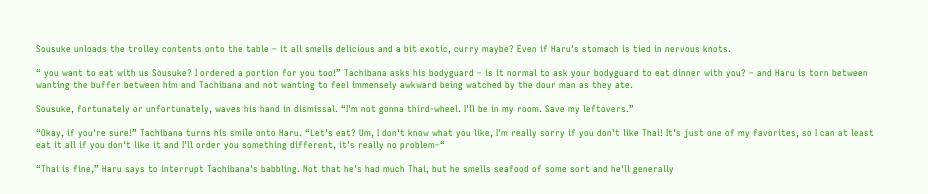Sousuke unloads the trolley contents onto the table – it all smells delicious and a bit exotic, curry maybe? Even if Haru's stomach is tied in nervous knots.

“ you want to eat with us Sousuke? I ordered a portion for you too!” Tachibana asks his bodyguard – is it normal to ask your bodyguard to eat dinner with you? – and Haru is torn between wanting the buffer between him and Tachibana and not wanting to feel immensely awkward being watched by the dour man as they ate.

Sousuke, fortunately or unfortunately, waves his hand in dismissal. “I'm not gonna third-wheel. I'll be in my room. Save my leftovers.”

“Okay, if you're sure!” Tachibana turns his smile onto Haru. “Let's eat? Um, I don't know what you like, I'm really sorry if you don't like Thai! It's just one of my favorites, so I can at least eat it all if you don't like it and I'll order you something different, it's really no problem–“

“Thai is fine,” Haru says to interrupt Tachibana's babbling. Not that he's had much Thai, but he smells seafood of some sort and he'll generally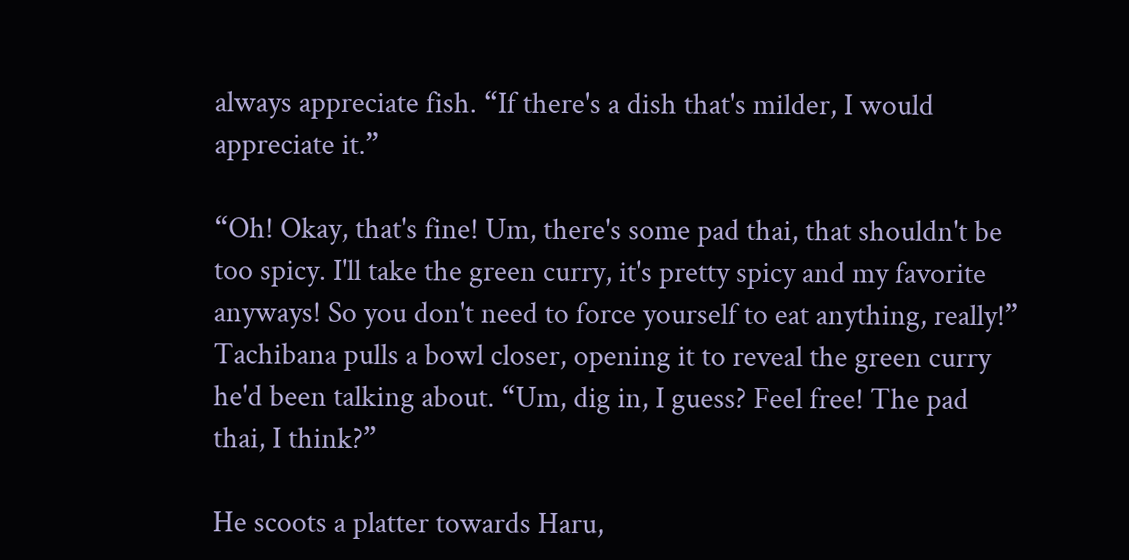always appreciate fish. “If there's a dish that's milder, I would appreciate it.”

“Oh! Okay, that's fine! Um, there's some pad thai, that shouldn't be too spicy. I'll take the green curry, it's pretty spicy and my favorite anyways! So you don't need to force yourself to eat anything, really!” Tachibana pulls a bowl closer, opening it to reveal the green curry he'd been talking about. “Um, dig in, I guess? Feel free! The pad thai, I think?”

He scoots a platter towards Haru,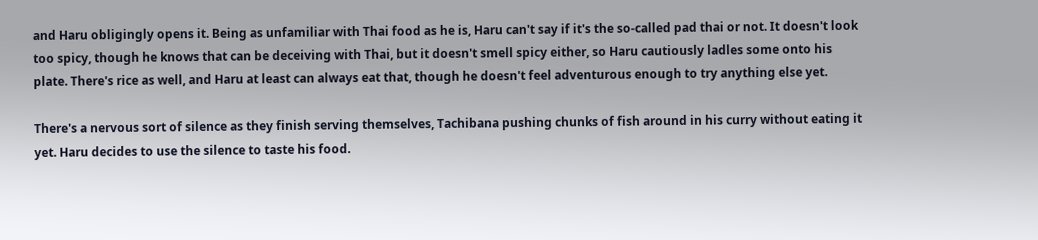and Haru obligingly opens it. Being as unfamiliar with Thai food as he is, Haru can't say if it's the so-called pad thai or not. It doesn't look too spicy, though he knows that can be deceiving with Thai, but it doesn't smell spicy either, so Haru cautiously ladles some onto his plate. There's rice as well, and Haru at least can always eat that, though he doesn't feel adventurous enough to try anything else yet.

There's a nervous sort of silence as they finish serving themselves, Tachibana pushing chunks of fish around in his curry without eating it yet. Haru decides to use the silence to taste his food.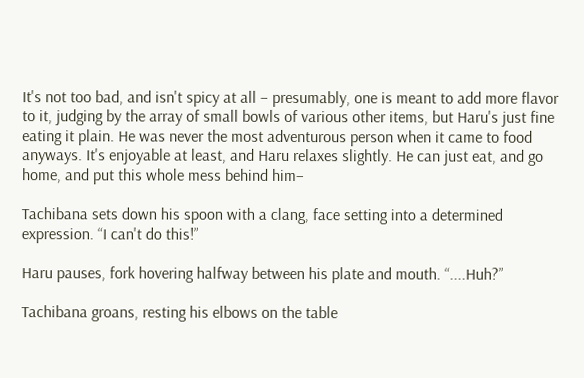It's not too bad, and isn't spicy at all – presumably, one is meant to add more flavor to it, judging by the array of small bowls of various other items, but Haru's just fine eating it plain. He was never the most adventurous person when it came to food anyways. It's enjoyable at least, and Haru relaxes slightly. He can just eat, and go home, and put this whole mess behind him–

Tachibana sets down his spoon with a clang, face setting into a determined expression. “I can't do this!”

Haru pauses, fork hovering halfway between his plate and mouth. “....Huh?”

Tachibana groans, resting his elbows on the table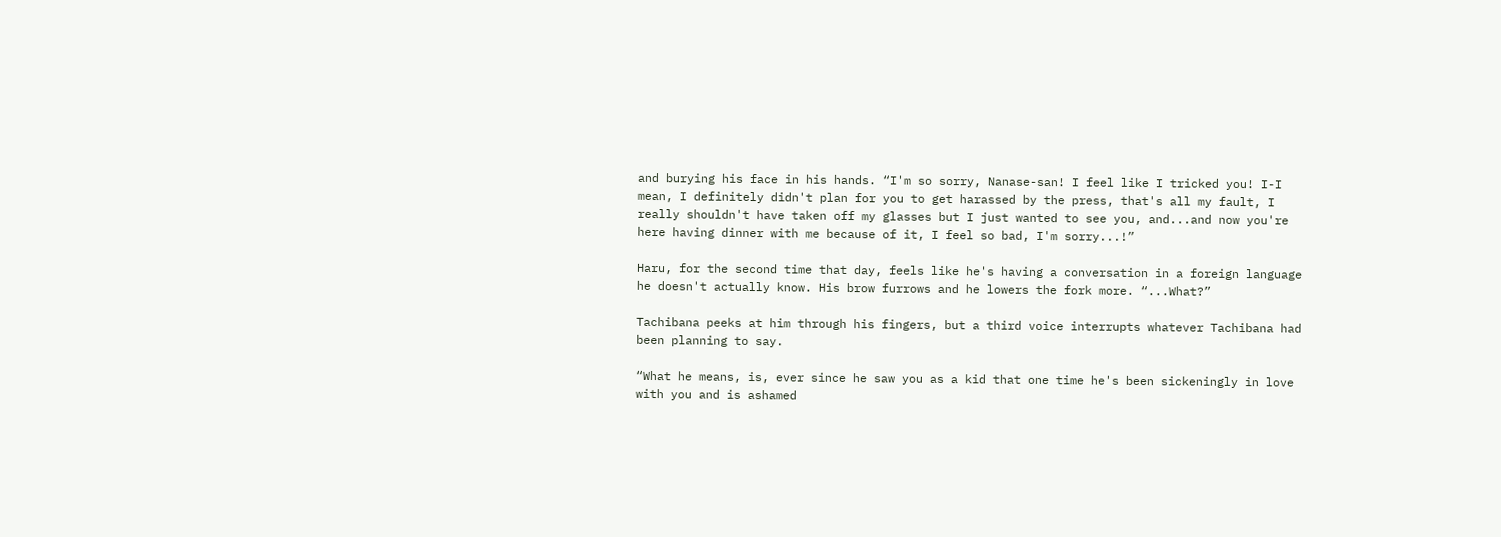and burying his face in his hands. “I'm so sorry, Nanase-san! I feel like I tricked you! I-I mean, I definitely didn't plan for you to get harassed by the press, that's all my fault, I really shouldn't have taken off my glasses but I just wanted to see you, and...and now you're here having dinner with me because of it, I feel so bad, I'm sorry...!”

Haru, for the second time that day, feels like he's having a conversation in a foreign language he doesn't actually know. His brow furrows and he lowers the fork more. “...What?”

Tachibana peeks at him through his fingers, but a third voice interrupts whatever Tachibana had been planning to say.

“What he means, is, ever since he saw you as a kid that one time he's been sickeningly in love with you and is ashamed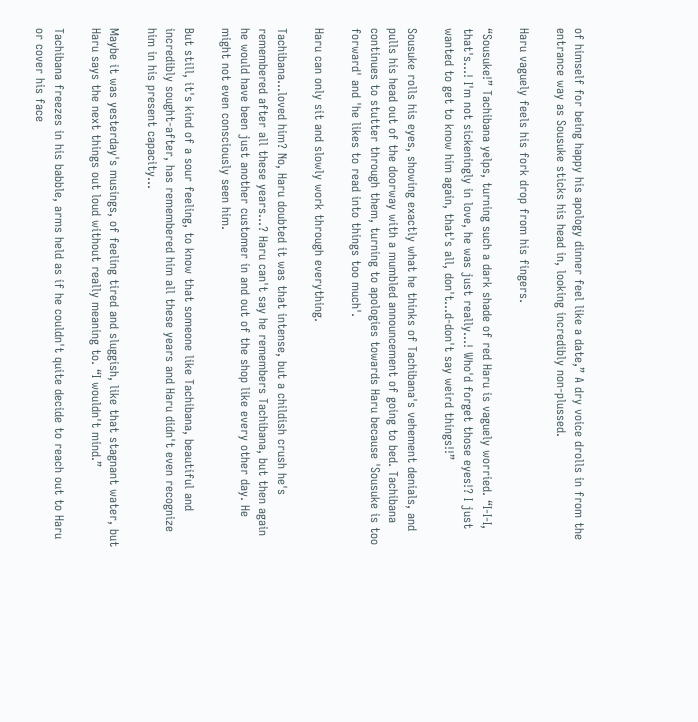of himself for being happy his apology dinner feel like a date,” A dry voice drolls in from the entrance way as Sousuke sticks his head in, looking incredibly non-plussed.

Haru vaguely feels his fork drop from his fingers.

“Sousuke!” Tachibana yelps, turning such a dark shade of red Haru is vaguely worried. “I-I-I, that's...! I'm not sickeningly in love, he was just really...! Who'd forget those eyes!? I just wanted to get to know him again, that's all, don't...d-don't say weird things!!”

Sousuke rolls his eyes, showing exactly what he thinks of Tachibana's vehement denials, and pulls his head out of the doorway with a mumbled announcement of going to bed. Tachibana continues to stutter through them, turning to apologies towards Haru because 'Sousuke is too forward' and 'he likes to read into things too much'.

Haru can only sit and slowly work through everything.

Tachibana...loved him? No, Haru doubted it was that intense, but a childish crush he's remembered after all these years...? Haru can't say he remembers Tachibana, but then again he would have been just another customer in and out of the shop like every other day. He might not even consciously seen him.

But still, it's kind of a sour feeling, to know that someone like Tachibana, beautiful and incredibly sought-after, has remembered him all these years and Haru didn't even recognize him in his present capacity...

Maybe it was yesterday's musings, of feeling tired and sluggish, like that stagnant water, but Haru says the next things out loud without really meaning to. “I wouldn't mind.”

Tachibana freezes in his babble, arms held as if he couldn't quite decide to reach out to Haru or cover his face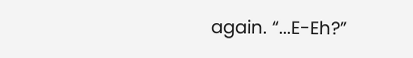again. “...E-Eh?”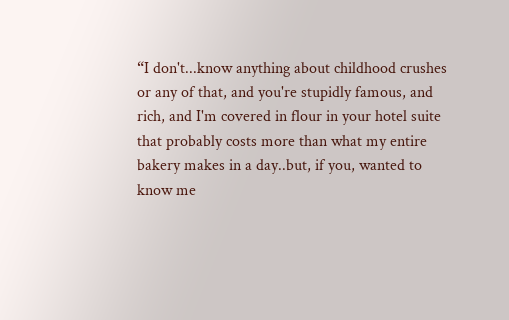“I don't...know anything about childhood crushes or any of that, and you're stupidly famous, and rich, and I'm covered in flour in your hotel suite that probably costs more than what my entire bakery makes in a day..but, if you, wanted to know me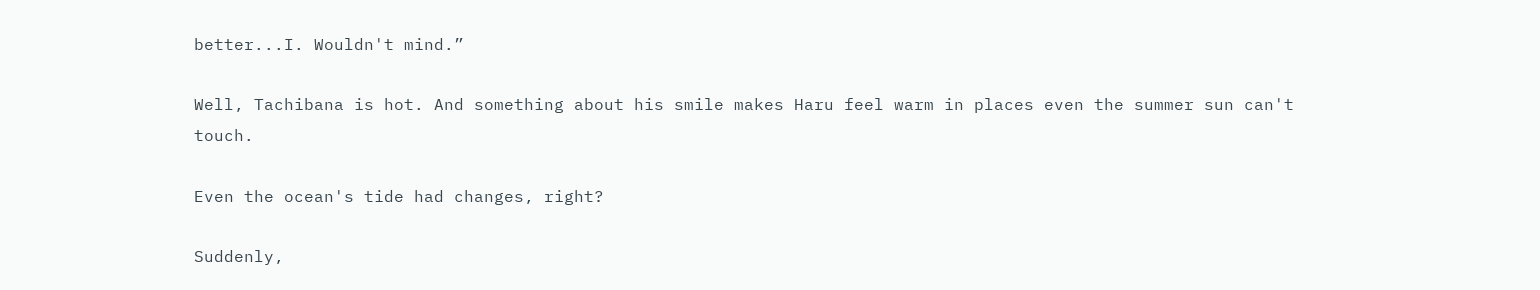better...I. Wouldn't mind.”

Well, Tachibana is hot. And something about his smile makes Haru feel warm in places even the summer sun can't touch.

Even the ocean's tide had changes, right?

Suddenly,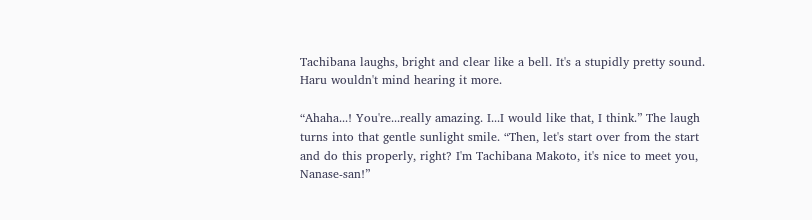Tachibana laughs, bright and clear like a bell. It's a stupidly pretty sound. Haru wouldn't mind hearing it more.

“Ahaha...! You're...really amazing. I...I would like that, I think.” The laugh turns into that gentle sunlight smile. “Then, let's start over from the start and do this properly, right? I'm Tachibana Makoto, it's nice to meet you, Nanase-san!”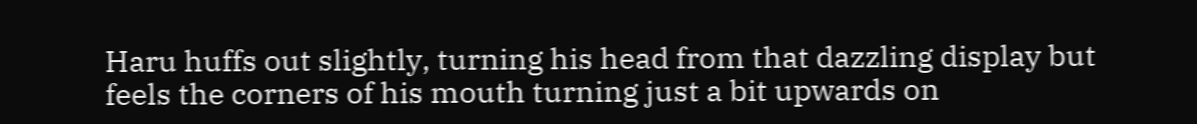Haru huffs out slightly, turning his head from that dazzling display but feels the corners of his mouth turning just a bit upwards on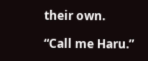their own.

“Call me Haru.”